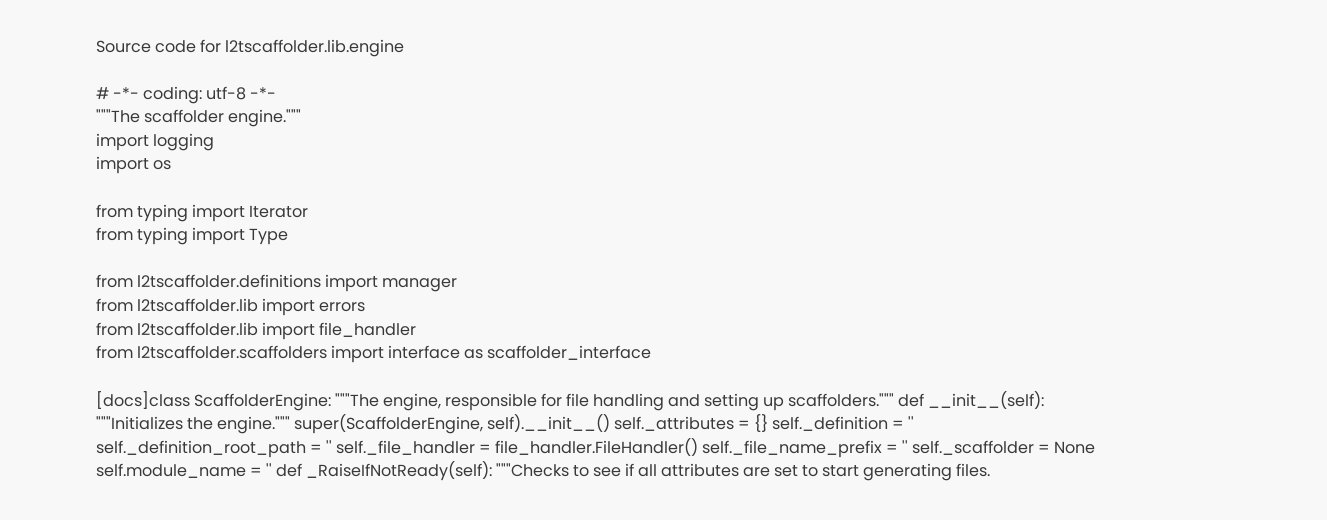Source code for l2tscaffolder.lib.engine

# -*- coding: utf-8 -*-
"""The scaffolder engine."""
import logging
import os

from typing import Iterator
from typing import Type

from l2tscaffolder.definitions import manager
from l2tscaffolder.lib import errors
from l2tscaffolder.lib import file_handler
from l2tscaffolder.scaffolders import interface as scaffolder_interface

[docs]class ScaffolderEngine: """The engine, responsible for file handling and setting up scaffolders.""" def __init__(self): """Initializes the engine.""" super(ScaffolderEngine, self).__init__() self._attributes = {} self._definition = '' self._definition_root_path = '' self._file_handler = file_handler.FileHandler() self._file_name_prefix = '' self._scaffolder = None self.module_name = '' def _RaiseIfNotReady(self): """Checks to see if all attributes are set to start generating files.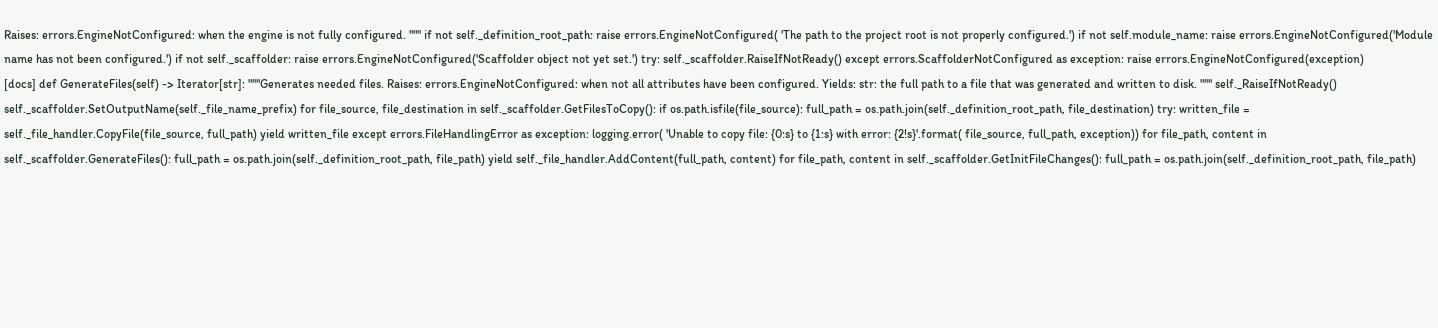Raises: errors.EngineNotConfigured: when the engine is not fully configured. """ if not self._definition_root_path: raise errors.EngineNotConfigured( 'The path to the project root is not properly configured.') if not self.module_name: raise errors.EngineNotConfigured('Module name has not been configured.') if not self._scaffolder: raise errors.EngineNotConfigured('Scaffolder object not yet set.') try: self._scaffolder.RaiseIfNotReady() except errors.ScaffolderNotConfigured as exception: raise errors.EngineNotConfigured(exception)
[docs] def GenerateFiles(self) -> Iterator[str]: """Generates needed files. Raises: errors.EngineNotConfigured: when not all attributes have been configured. Yields: str: the full path to a file that was generated and written to disk. """ self._RaiseIfNotReady() self._scaffolder.SetOutputName(self._file_name_prefix) for file_source, file_destination in self._scaffolder.GetFilesToCopy(): if os.path.isfile(file_source): full_path = os.path.join(self._definition_root_path, file_destination) try: written_file = self._file_handler.CopyFile(file_source, full_path) yield written_file except errors.FileHandlingError as exception: logging.error( 'Unable to copy file: {0:s} to {1:s} with error: {2!s}'.format( file_source, full_path, exception)) for file_path, content in self._scaffolder.GenerateFiles(): full_path = os.path.join(self._definition_root_path, file_path) yield self._file_handler.AddContent(full_path, content) for file_path, content in self._scaffolder.GetInitFileChanges(): full_path = os.path.join(self._definition_root_path, file_path)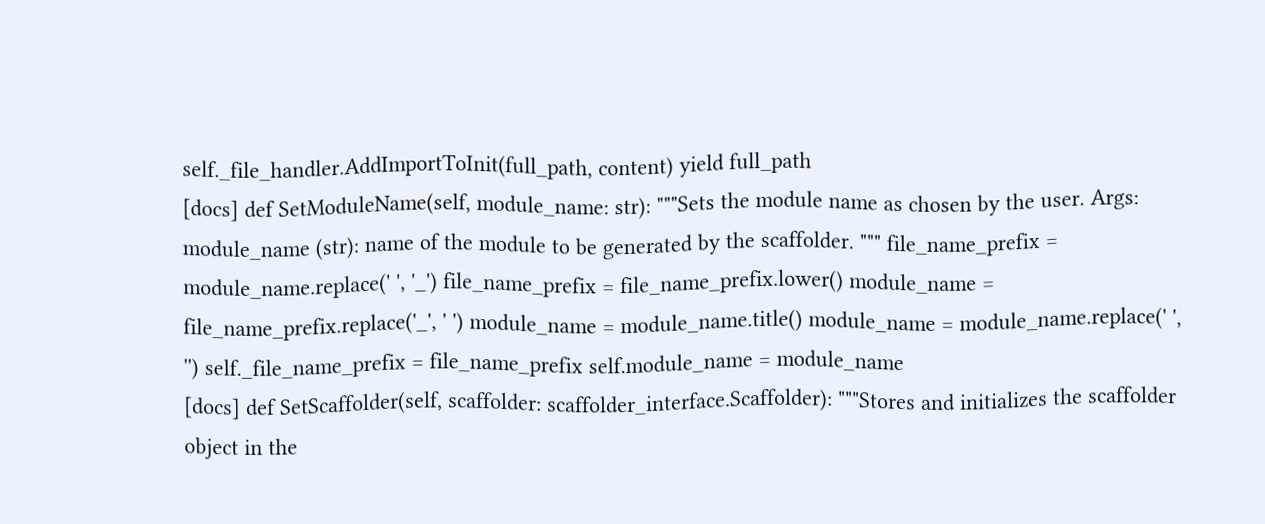self._file_handler.AddImportToInit(full_path, content) yield full_path
[docs] def SetModuleName(self, module_name: str): """Sets the module name as chosen by the user. Args: module_name (str): name of the module to be generated by the scaffolder. """ file_name_prefix = module_name.replace(' ', '_') file_name_prefix = file_name_prefix.lower() module_name = file_name_prefix.replace('_', ' ') module_name = module_name.title() module_name = module_name.replace(' ', '') self._file_name_prefix = file_name_prefix self.module_name = module_name
[docs] def SetScaffolder(self, scaffolder: scaffolder_interface.Scaffolder): """Stores and initializes the scaffolder object in the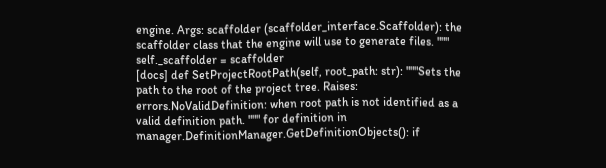engine. Args: scaffolder (scaffolder_interface.Scaffolder): the scaffolder class that the engine will use to generate files. """ self._scaffolder = scaffolder
[docs] def SetProjectRootPath(self, root_path: str): """Sets the path to the root of the project tree. Raises: errors.NoValidDefinition: when root path is not identified as a valid definition path. """ for definition in manager.DefinitionManager.GetDefinitionObjects(): if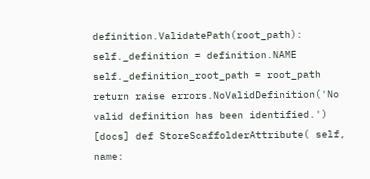definition.ValidatePath(root_path): self._definition = definition.NAME self._definition_root_path = root_path return raise errors.NoValidDefinition('No valid definition has been identified.')
[docs] def StoreScaffolderAttribute( self, name: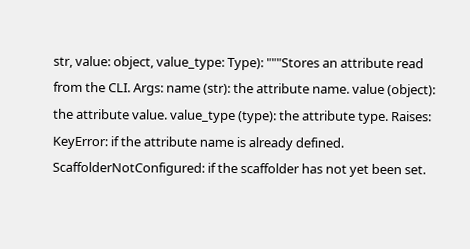str, value: object, value_type: Type): """Stores an attribute read from the CLI. Args: name (str): the attribute name. value (object): the attribute value. value_type (type): the attribute type. Raises: KeyError: if the attribute name is already defined. ScaffolderNotConfigured: if the scaffolder has not yet been set.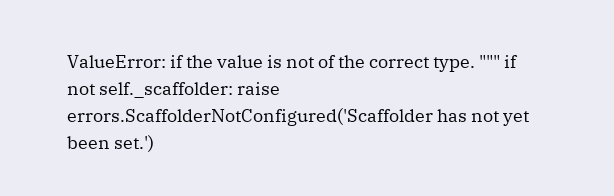ValueError: if the value is not of the correct type. """ if not self._scaffolder: raise errors.ScaffolderNotConfigured('Scaffolder has not yet been set.')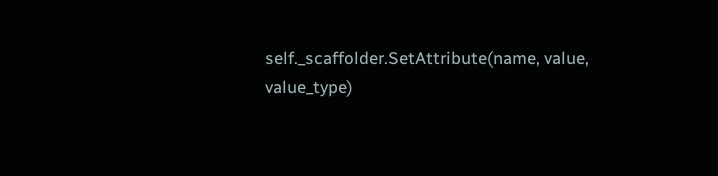self._scaffolder.SetAttribute(name, value, value_type)